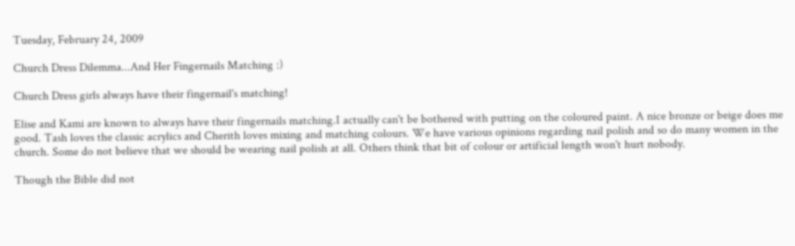Tuesday, February 24, 2009

Church Dress Dilemma...And Her Fingernails Matching :)

Church Dress girls always have their fingernail's matching!

Elise and Kami are known to always have their fingernails matching.I actually can't be bothered with putting on the coloured paint. A nice bronze or beige does me good. Tash loves the classic acrylics and Cherith loves mixing and matching colours. We have various opinions regarding nail polish and so do many women in the church. Some do not believe that we should be wearing nail polish at all. Others think that bit of colour or artificial length won't hurt nobody.

Though the Bible did not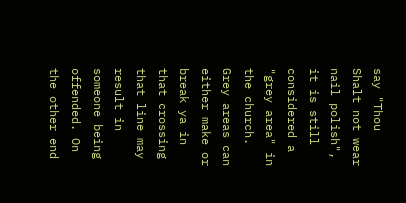say "Thou Shalt not wear nail polish", it is still considered a "grey area" in the church. Grey areas can either make or break ya in that crossing that line may result in someone being offended. On the other end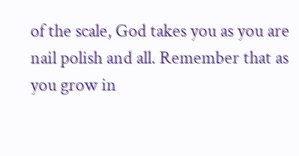of the scale, God takes you as you are nail polish and all. Remember that as you grow in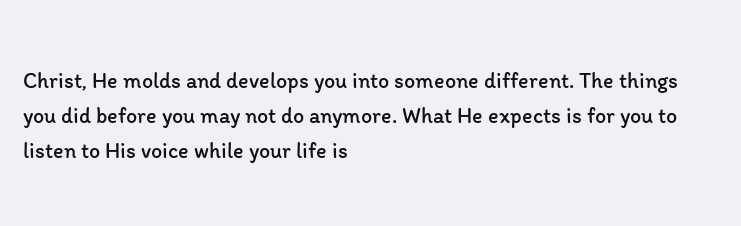Christ, He molds and develops you into someone different. The things you did before you may not do anymore. What He expects is for you to listen to His voice while your life is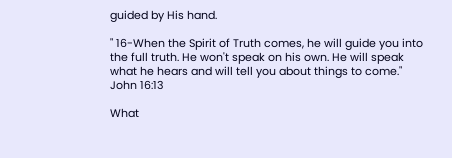guided by His hand.

" 16-When the Spirit of Truth comes, he will guide you into the full truth. He won't speak on his own. He will speak what he hears and will tell you about things to come." John 16:13

What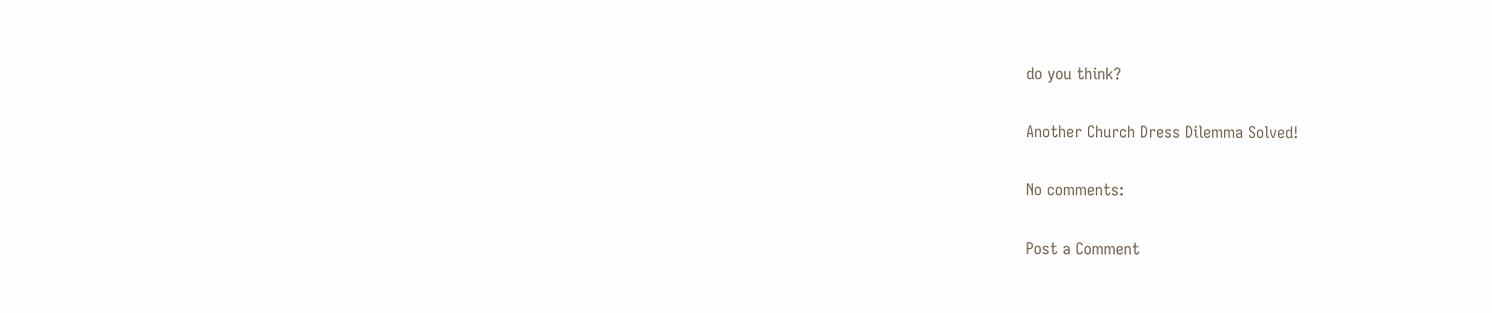do you think?

Another Church Dress Dilemma Solved!

No comments:

Post a Comment